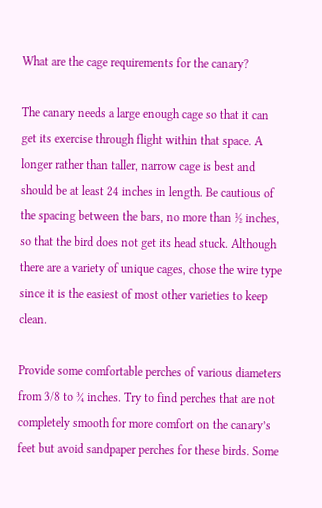What are the cage requirements for the canary?

The canary needs a large enough cage so that it can get its exercise through flight within that space. A longer rather than taller, narrow cage is best and should be at least 24 inches in length. Be cautious of the spacing between the bars, no more than ½ inches, so that the bird does not get its head stuck. Although there are a variety of unique cages, chose the wire type since it is the easiest of most other varieties to keep clean.

Provide some comfortable perches of various diameters from 3/8 to ¾ inches. Try to find perches that are not completely smooth for more comfort on the canary’s feet but avoid sandpaper perches for these birds. Some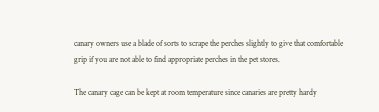canary owners use a blade of sorts to scrape the perches slightly to give that comfortable grip if you are not able to find appropriate perches in the pet stores.

The canary cage can be kept at room temperature since canaries are pretty hardy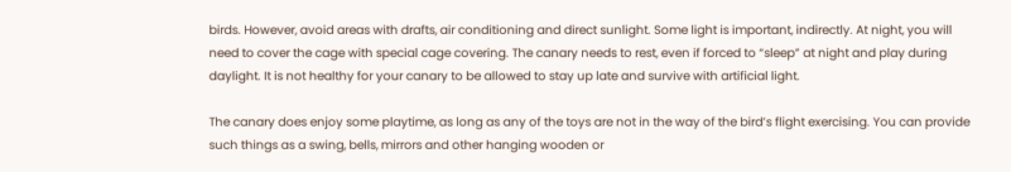birds. However, avoid areas with drafts, air conditioning and direct sunlight. Some light is important, indirectly. At night, you will need to cover the cage with special cage covering. The canary needs to rest, even if forced to “sleep” at night and play during daylight. It is not healthy for your canary to be allowed to stay up late and survive with artificial light.

The canary does enjoy some playtime, as long as any of the toys are not in the way of the bird’s flight exercising. You can provide such things as a swing, bells, mirrors and other hanging wooden or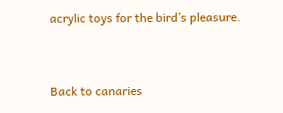acrylic toys for the bird’s pleasure.


Back to canaries